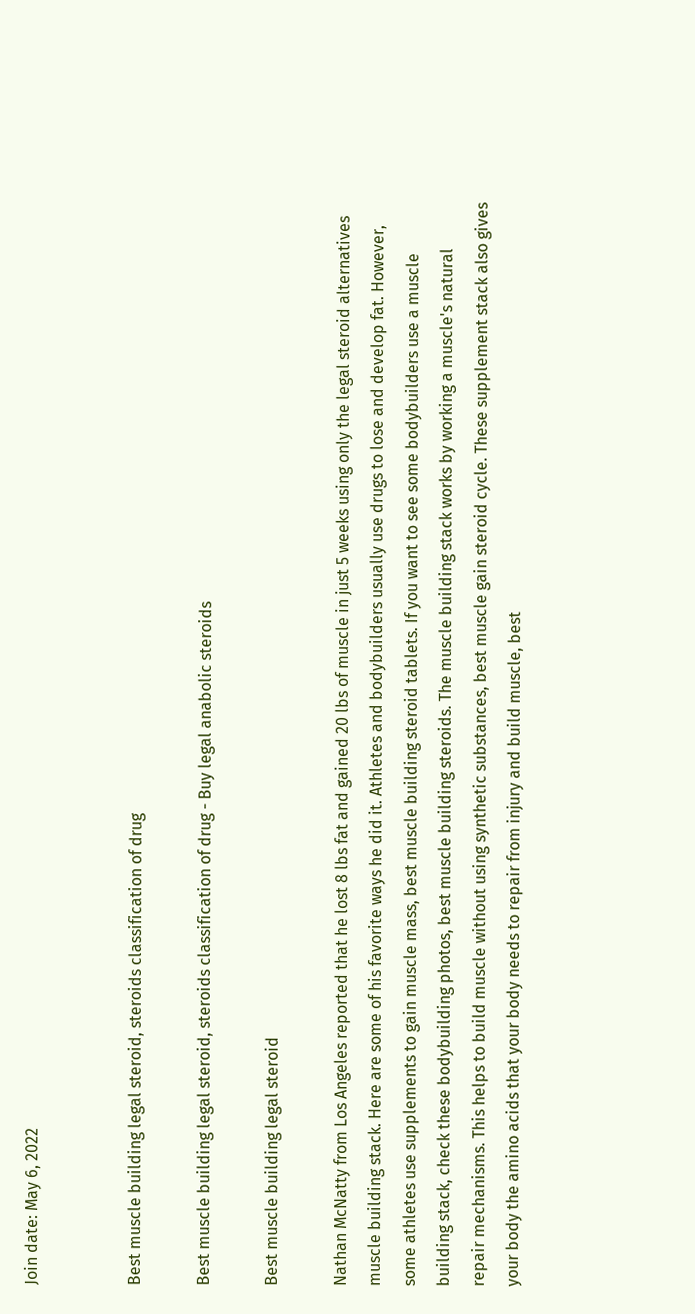Join date: May 6, 2022


Best muscle building legal steroid, steroids classification of drug

Best muscle building legal steroid, steroids classification of drug - Buy legal anabolic steroids

Best muscle building legal steroid

Nathan McNatty from Los Angeles reported that he lost 8 lbs fat and gained 20 lbs of muscle in just 5 weeks using only the legal steroid alternatives muscle building stack. Here are some of his favorite ways he did it. Athletes and bodybuilders usually use drugs to lose and develop fat. However, some athletes use supplements to gain muscle mass, best muscle building steroid tablets. If you want to see some bodybuilders use a muscle building stack, check these bodybuilding photos, best muscle building steroids. The muscle building stack works by working a muscle's natural repair mechanisms. This helps to build muscle without using synthetic substances, best muscle gain steroid cycle. These supplement stack also gives your body the amino acids that your body needs to repair from injury and build muscle, best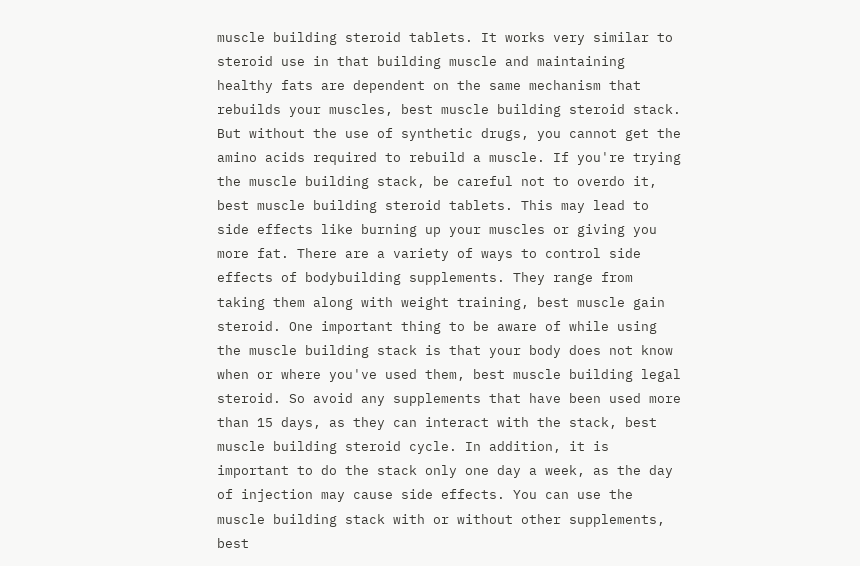muscle building steroid tablets. It works very similar to steroid use in that building muscle and maintaining healthy fats are dependent on the same mechanism that rebuilds your muscles, best muscle building steroid stack. But without the use of synthetic drugs, you cannot get the amino acids required to rebuild a muscle. If you're trying the muscle building stack, be careful not to overdo it, best muscle building steroid tablets. This may lead to side effects like burning up your muscles or giving you more fat. There are a variety of ways to control side effects of bodybuilding supplements. They range from taking them along with weight training, best muscle gain steroid. One important thing to be aware of while using the muscle building stack is that your body does not know when or where you've used them, best muscle building legal steroid. So avoid any supplements that have been used more than 15 days, as they can interact with the stack, best muscle building steroid cycle. In addition, it is important to do the stack only one day a week, as the day of injection may cause side effects. You can use the muscle building stack with or without other supplements, best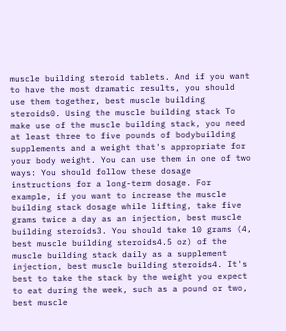muscle building steroid tablets. And if you want to have the most dramatic results, you should use them together, best muscle building steroids0. Using the muscle building stack To make use of the muscle building stack, you need at least three to five pounds of bodybuilding supplements and a weight that's appropriate for your body weight. You can use them in one of two ways: You should follow these dosage instructions for a long-term dosage. For example, if you want to increase the muscle building stack dosage while lifting, take five grams twice a day as an injection, best muscle building steroids3. You should take 10 grams (4, best muscle building steroids4.5 oz) of the muscle building stack daily as a supplement injection, best muscle building steroids4. It's best to take the stack by the weight you expect to eat during the week, such as a pound or two, best muscle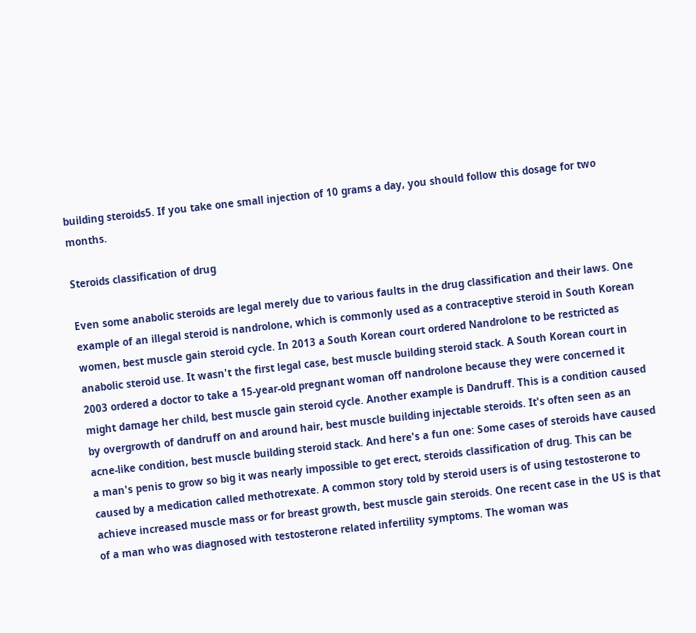building steroids5. If you take one small injection of 10 grams a day, you should follow this dosage for two months.

Steroids classification of drug

Even some anabolic steroids are legal merely due to various faults in the drug classification and their laws. One example of an illegal steroid is nandrolone, which is commonly used as a contraceptive steroid in South Korean women, best muscle gain steroid cycle. In 2013 a South Korean court ordered Nandrolone to be restricted as anabolic steroid use. It wasn't the first legal case, best muscle building steroid stack. A South Korean court in 2003 ordered a doctor to take a 15-year-old pregnant woman off nandrolone because they were concerned it might damage her child, best muscle gain steroid cycle. Another example is Dandruff. This is a condition caused by overgrowth of dandruff on and around hair, best muscle building injectable steroids. It's often seen as an acne-like condition, best muscle building steroid stack. And here's a fun one: Some cases of steroids have caused a man's penis to grow so big it was nearly impossible to get erect, steroids classification of drug. This can be caused by a medication called methotrexate. A common story told by steroid users is of using testosterone to achieve increased muscle mass or for breast growth, best muscle gain steroids. One recent case in the US is that of a man who was diagnosed with testosterone related infertility symptoms. The woman was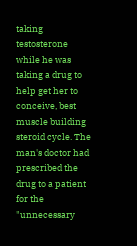taking testosterone while he was taking a drug to help get her to conceive, best muscle building steroid cycle. The man's doctor had prescribed the drug to a patient for the "unnecessary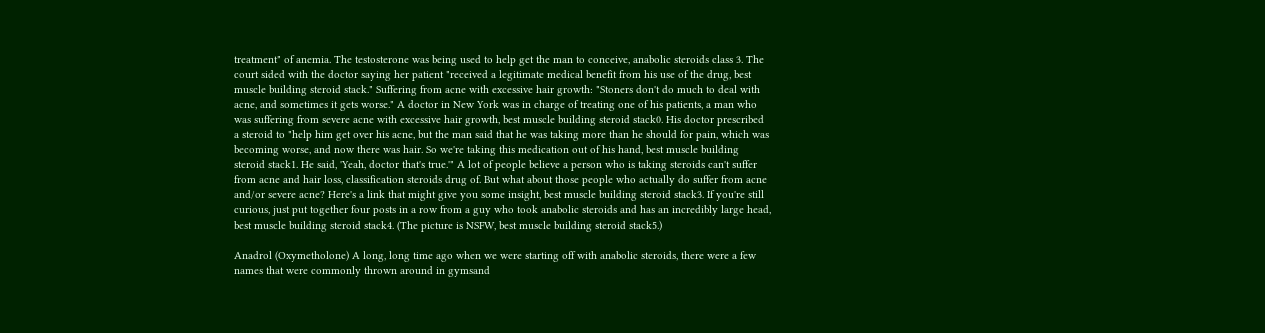treatment" of anemia. The testosterone was being used to help get the man to conceive, anabolic steroids class 3. The court sided with the doctor saying her patient "received a legitimate medical benefit from his use of the drug, best muscle building steroid stack." Suffering from acne with excessive hair growth: "Stoners don't do much to deal with acne, and sometimes it gets worse." A doctor in New York was in charge of treating one of his patients, a man who was suffering from severe acne with excessive hair growth, best muscle building steroid stack0. His doctor prescribed a steroid to "help him get over his acne, but the man said that he was taking more than he should for pain, which was becoming worse, and now there was hair. So we're taking this medication out of his hand, best muscle building steroid stack1. He said, 'Yeah, doctor that's true.'" A lot of people believe a person who is taking steroids can't suffer from acne and hair loss, classification steroids drug of. But what about those people who actually do suffer from acne and/or severe acne? Here's a link that might give you some insight, best muscle building steroid stack3. If you're still curious, just put together four posts in a row from a guy who took anabolic steroids and has an incredibly large head, best muscle building steroid stack4. (The picture is NSFW, best muscle building steroid stack5.)

Anadrol (Oxymetholone) A long, long time ago when we were starting off with anabolic steroids, there were a few names that were commonly thrown around in gymsand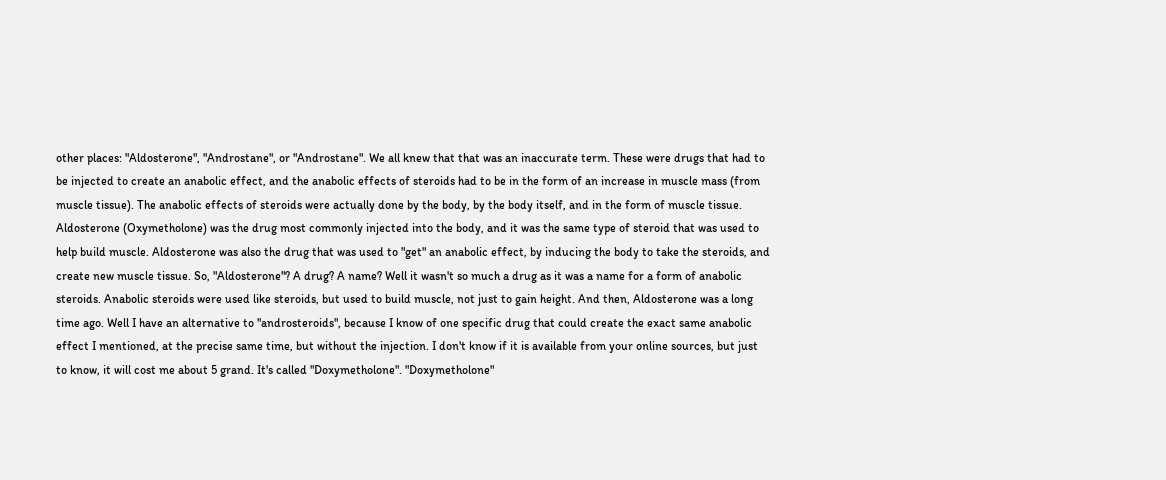other places: "Aldosterone", "Androstane", or "Androstane". We all knew that that was an inaccurate term. These were drugs that had to be injected to create an anabolic effect, and the anabolic effects of steroids had to be in the form of an increase in muscle mass (from muscle tissue). The anabolic effects of steroids were actually done by the body, by the body itself, and in the form of muscle tissue. Aldosterone (Oxymetholone) was the drug most commonly injected into the body, and it was the same type of steroid that was used to help build muscle. Aldosterone was also the drug that was used to "get" an anabolic effect, by inducing the body to take the steroids, and create new muscle tissue. So, "Aldosterone"? A drug? A name? Well it wasn't so much a drug as it was a name for a form of anabolic steroids. Anabolic steroids were used like steroids, but used to build muscle, not just to gain height. And then, Aldosterone was a long time ago. Well I have an alternative to "androsteroids", because I know of one specific drug that could create the exact same anabolic effect I mentioned, at the precise same time, but without the injection. I don't know if it is available from your online sources, but just to know, it will cost me about 5 grand. It's called "Doxymetholone". "Doxymetholone"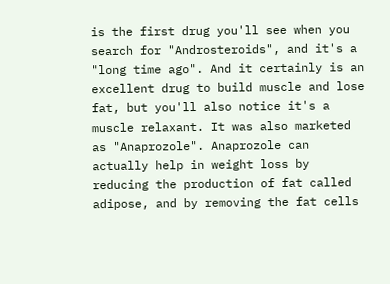is the first drug you'll see when you search for "Androsteroids", and it's a "long time ago". And it certainly is an excellent drug to build muscle and lose fat, but you'll also notice it's a muscle relaxant. It was also marketed as "Anaprozole". Anaprozole can actually help in weight loss by reducing the production of fat called adipose, and by removing the fat cells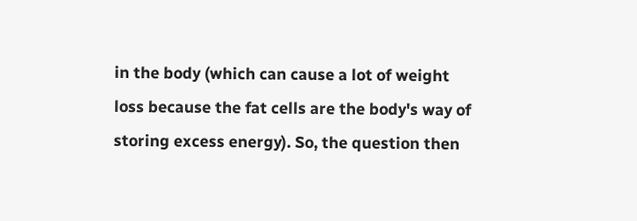in the body (which can cause a lot of weight loss because the fat cells are the body's way of storing excess energy). So, the question then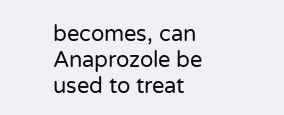becomes, can Anaprozole be used to treat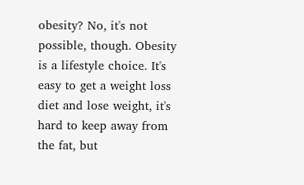obesity? No, it's not possible, though. Obesity is a lifestyle choice. It's easy to get a weight loss diet and lose weight, it's hard to keep away from the fat, but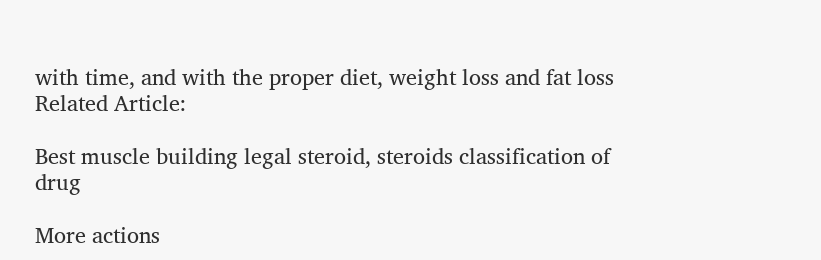with time, and with the proper diet, weight loss and fat loss Related Article:

Best muscle building legal steroid, steroids classification of drug

More actions